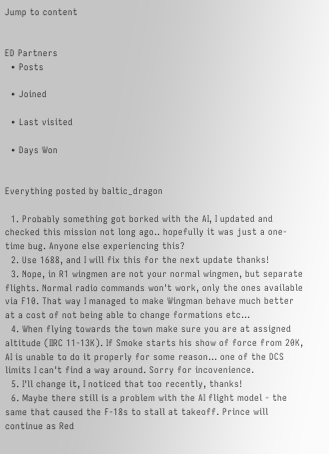Jump to content


ED Partners
  • Posts

  • Joined

  • Last visited

  • Days Won


Everything posted by baltic_dragon

  1. Probably something got borked with the AI, I updated and checked this mission not long ago.. hopefully it was just a one-time bug. Anyone else experiencing this?
  2. Use 1688, and I will fix this for the next update thanks!
  3. Nope, in R1 wingmen are not your normal wingmen, but separate flights. Normal radio commands won't work, only the ones available via F10. That way I managed to make Wingman behave much better at a cost of not being able to change formations etc...
  4. When flying towards the town make sure you are at assigned altitude (IIRC 11-13K). If Smoke starts his show of force from 20K, AI is unable to do it properly for some reason... one of the DCS limits I can't find a way around. Sorry for incovenience.
  5. I'll change it, I noticed that too recently, thanks!
  6. Maybe there still is a problem with the AI flight model - the same that caused the F-18s to stall at takeoff. Prince will continue as Red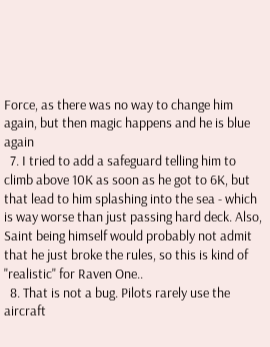Force, as there was no way to change him again, but then magic happens and he is blue again
  7. I tried to add a safeguard telling him to climb above 10K as soon as he got to 6K, but that lead to him splashing into the sea - which is way worse than just passing hard deck. Also, Saint being himself would probably not admit that he just broke the rules, so this is kind of "realistic" for Raven One..
  8. That is not a bug. Pilots rarely use the aircraft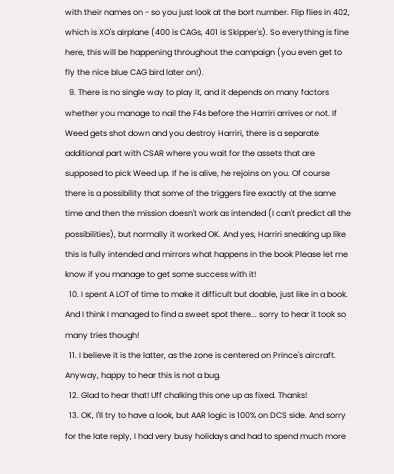with their names on - so you just look at the bort number. Flip flies in 402, which is XO's airplane (400 is CAGs, 401 is Skipper's). So everything is fine here, this will be happening throughout the campaign (you even get to fly the nice blue CAG bird later on!).
  9. There is no single way to play it, and it depends on many factors whether you manage to nail the F4s before the Harriri arrives or not. If Weed gets shot down and you destroy Harriri, there is a separate additional part with CSAR where you wait for the assets that are supposed to pick Weed up. If he is alive, he rejoins on you. Of course there is a possibility that some of the triggers fire exactly at the same time and then the mission doesn't work as intended (I can't predict all the possibilities), but normally it worked OK. And yes, Harriri sneaking up like this is fully intended and mirrors what happens in the book Please let me know if you manage to get some success with it!
  10. I spent A LOT of time to make it difficult but doable, just like in a book. And I think I managed to find a sweet spot there... sorry to hear it took so many tries though!
  11. I believe it is the latter, as the zone is centered on Prince's aircraft. Anyway, happy to hear this is not a bug.
  12. Glad to hear that! Uff chalking this one up as fixed. Thanks!
  13. OK, I'll try to have a look, but AAR logic is 100% on DCS side. And sorry for the late reply, I had very busy holidays and had to spend much more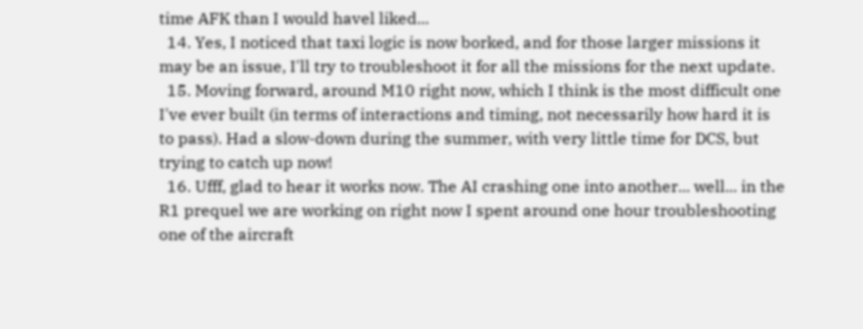time AFK than I would havel liked...
  14. Yes, I noticed that taxi logic is now borked, and for those larger missions it may be an issue, I'll try to troubleshoot it for all the missions for the next update.
  15. Moving forward, around M10 right now, which I think is the most difficult one I've ever built (in terms of interactions and timing, not necessarily how hard it is to pass). Had a slow-down during the summer, with very little time for DCS, but trying to catch up now!
  16. Ufff, glad to hear it works now. The AI crashing one into another... well... in the R1 prequel we are working on right now I spent around one hour troubleshooting one of the aircraft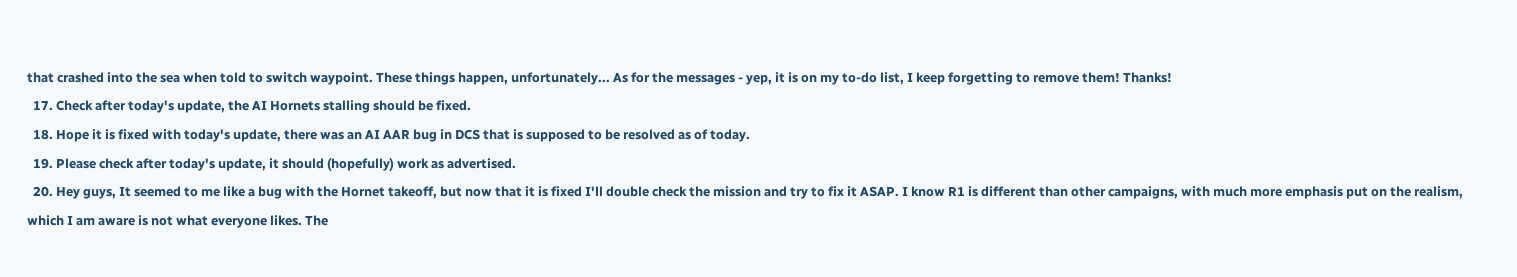that crashed into the sea when told to switch waypoint. These things happen, unfortunately... As for the messages - yep, it is on my to-do list, I keep forgetting to remove them! Thanks!
  17. Check after today's update, the AI Hornets stalling should be fixed.
  18. Hope it is fixed with today's update, there was an AI AAR bug in DCS that is supposed to be resolved as of today.
  19. Please check after today's update, it should (hopefully) work as advertised.
  20. Hey guys, It seemed to me like a bug with the Hornet takeoff, but now that it is fixed I'll double check the mission and try to fix it ASAP. I know R1 is different than other campaigns, with much more emphasis put on the realism, which I am aware is not what everyone likes. The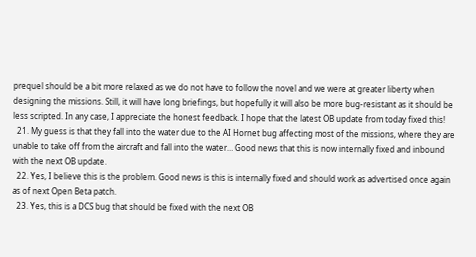prequel should be a bit more relaxed as we do not have to follow the novel and we were at greater liberty when designing the missions. Still, it will have long briefings, but hopefully it will also be more bug-resistant as it should be less scripted. In any case, I appreciate the honest feedback. I hope that the latest OB update from today fixed this!
  21. My guess is that they fall into the water due to the AI Hornet bug affecting most of the missions, where they are unable to take off from the aircraft and fall into the water… Good news that this is now internally fixed and inbound with the next OB update.
  22. Yes, I believe this is the problem. Good news is this is internally fixed and should work as advertised once again as of next Open Beta patch.
  23. Yes, this is a DCS bug that should be fixed with the next OB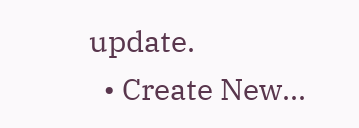update.
  • Create New...